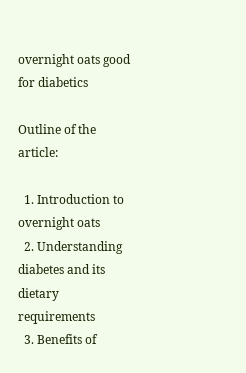overnight oats good for diabetics

Outline of the article:

  1. Introduction to overnight oats
  2. Understanding diabetes and its dietary requirements
  3. Benefits of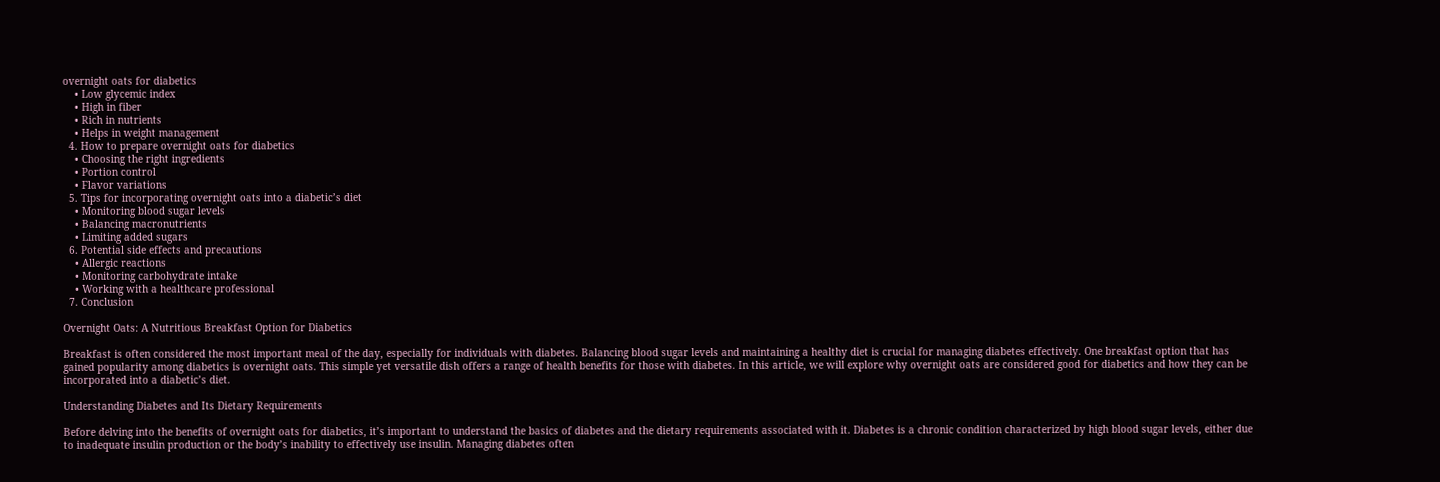overnight oats for diabetics
    • Low glycemic index
    • High in fiber
    • Rich in nutrients
    • Helps in weight management
  4. How to prepare overnight oats for diabetics
    • Choosing the right ingredients
    • Portion control
    • Flavor variations
  5. Tips for incorporating overnight oats into a diabetic’s diet
    • Monitoring blood sugar levels
    • Balancing macronutrients
    • Limiting added sugars
  6. Potential side effects and precautions
    • Allergic reactions
    • Monitoring carbohydrate intake
    • Working with a healthcare professional
  7. Conclusion

Overnight Oats: A Nutritious Breakfast Option for Diabetics

Breakfast is often considered the most important meal of the day, especially for individuals with diabetes. Balancing blood sugar levels and maintaining a healthy diet is crucial for managing diabetes effectively. One breakfast option that has gained popularity among diabetics is overnight oats. This simple yet versatile dish offers a range of health benefits for those with diabetes. In this article, we will explore why overnight oats are considered good for diabetics and how they can be incorporated into a diabetic’s diet.

Understanding Diabetes and Its Dietary Requirements

Before delving into the benefits of overnight oats for diabetics, it’s important to understand the basics of diabetes and the dietary requirements associated with it. Diabetes is a chronic condition characterized by high blood sugar levels, either due to inadequate insulin production or the body’s inability to effectively use insulin. Managing diabetes often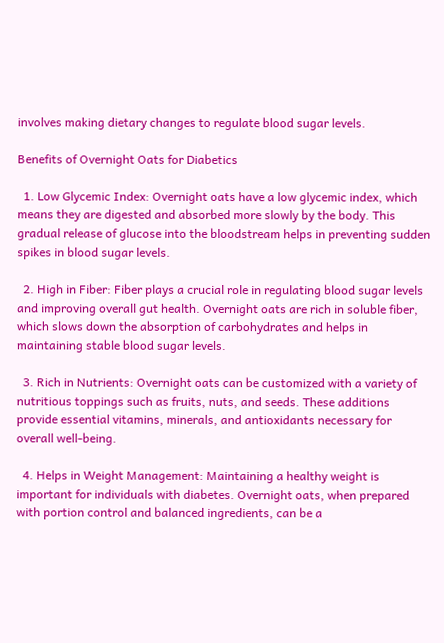involves making dietary changes to regulate blood sugar levels.

Benefits of Overnight Oats for Diabetics

  1. Low Glycemic Index: Overnight oats have a low glycemic index, which means they are digested and absorbed more slowly by the body. This gradual release of glucose into the bloodstream helps in preventing sudden spikes in blood sugar levels.

  2. High in Fiber: Fiber plays a crucial role in regulating blood sugar levels and improving overall gut health. Overnight oats are rich in soluble fiber, which slows down the absorption of carbohydrates and helps in maintaining stable blood sugar levels.

  3. Rich in Nutrients: Overnight oats can be customized with a variety of nutritious toppings such as fruits, nuts, and seeds. These additions provide essential vitamins, minerals, and antioxidants necessary for overall well-being.

  4. Helps in Weight Management: Maintaining a healthy weight is important for individuals with diabetes. Overnight oats, when prepared with portion control and balanced ingredients, can be a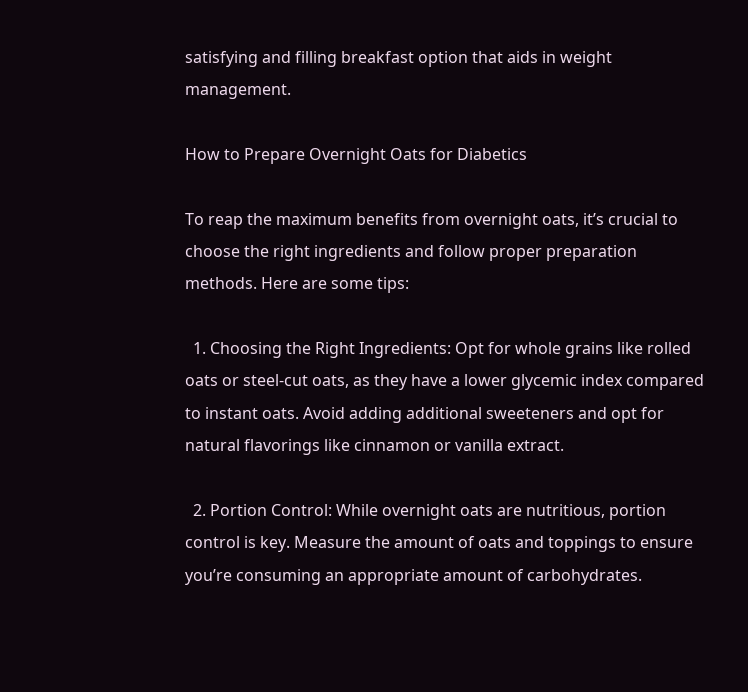satisfying and filling breakfast option that aids in weight management.

How to Prepare Overnight Oats for Diabetics

To reap the maximum benefits from overnight oats, it’s crucial to choose the right ingredients and follow proper preparation methods. Here are some tips:

  1. Choosing the Right Ingredients: Opt for whole grains like rolled oats or steel-cut oats, as they have a lower glycemic index compared to instant oats. Avoid adding additional sweeteners and opt for natural flavorings like cinnamon or vanilla extract.

  2. Portion Control: While overnight oats are nutritious, portion control is key. Measure the amount of oats and toppings to ensure you’re consuming an appropriate amount of carbohydrates.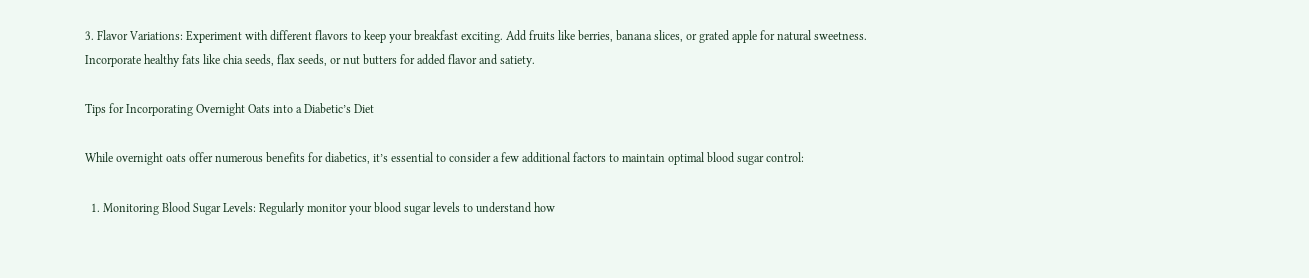3. Flavor Variations: Experiment with different flavors to keep your breakfast exciting. Add fruits like berries, banana slices, or grated apple for natural sweetness. Incorporate healthy fats like chia seeds, flax seeds, or nut butters for added flavor and satiety.

Tips for Incorporating Overnight Oats into a Diabetic’s Diet

While overnight oats offer numerous benefits for diabetics, it’s essential to consider a few additional factors to maintain optimal blood sugar control:

  1. Monitoring Blood Sugar Levels: Regularly monitor your blood sugar levels to understand how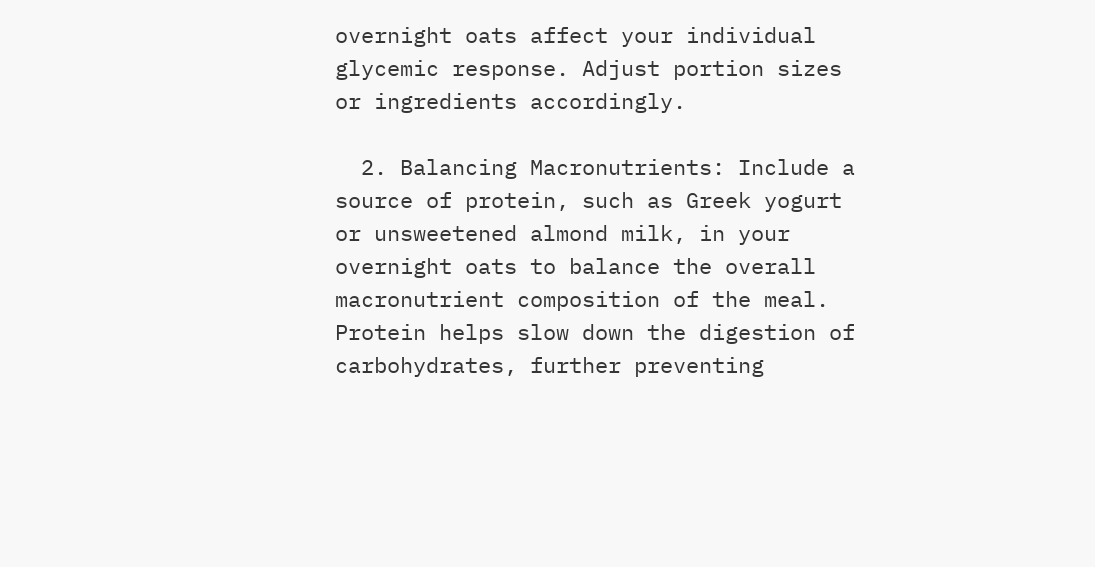overnight oats affect your individual glycemic response. Adjust portion sizes or ingredients accordingly.

  2. Balancing Macronutrients: Include a source of protein, such as Greek yogurt or unsweetened almond milk, in your overnight oats to balance the overall macronutrient composition of the meal. Protein helps slow down the digestion of carbohydrates, further preventing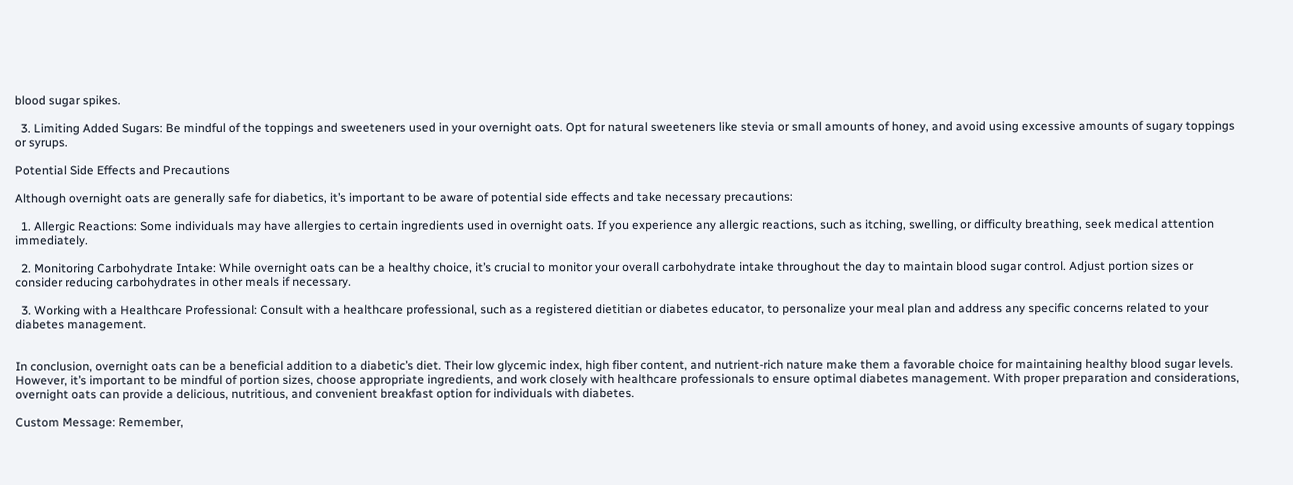blood sugar spikes.

  3. Limiting Added Sugars: Be mindful of the toppings and sweeteners used in your overnight oats. Opt for natural sweeteners like stevia or small amounts of honey, and avoid using excessive amounts of sugary toppings or syrups.

Potential Side Effects and Precautions

Although overnight oats are generally safe for diabetics, it’s important to be aware of potential side effects and take necessary precautions:

  1. Allergic Reactions: Some individuals may have allergies to certain ingredients used in overnight oats. If you experience any allergic reactions, such as itching, swelling, or difficulty breathing, seek medical attention immediately.

  2. Monitoring Carbohydrate Intake: While overnight oats can be a healthy choice, it’s crucial to monitor your overall carbohydrate intake throughout the day to maintain blood sugar control. Adjust portion sizes or consider reducing carbohydrates in other meals if necessary.

  3. Working with a Healthcare Professional: Consult with a healthcare professional, such as a registered dietitian or diabetes educator, to personalize your meal plan and address any specific concerns related to your diabetes management.


In conclusion, overnight oats can be a beneficial addition to a diabetic’s diet. Their low glycemic index, high fiber content, and nutrient-rich nature make them a favorable choice for maintaining healthy blood sugar levels. However, it’s important to be mindful of portion sizes, choose appropriate ingredients, and work closely with healthcare professionals to ensure optimal diabetes management. With proper preparation and considerations, overnight oats can provide a delicious, nutritious, and convenient breakfast option for individuals with diabetes.

Custom Message: Remember,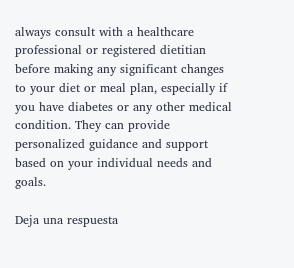always consult with a healthcare professional or registered dietitian before making any significant changes to your diet or meal plan, especially if you have diabetes or any other medical condition. They can provide personalized guidance and support based on your individual needs and goals.

Deja una respuesta